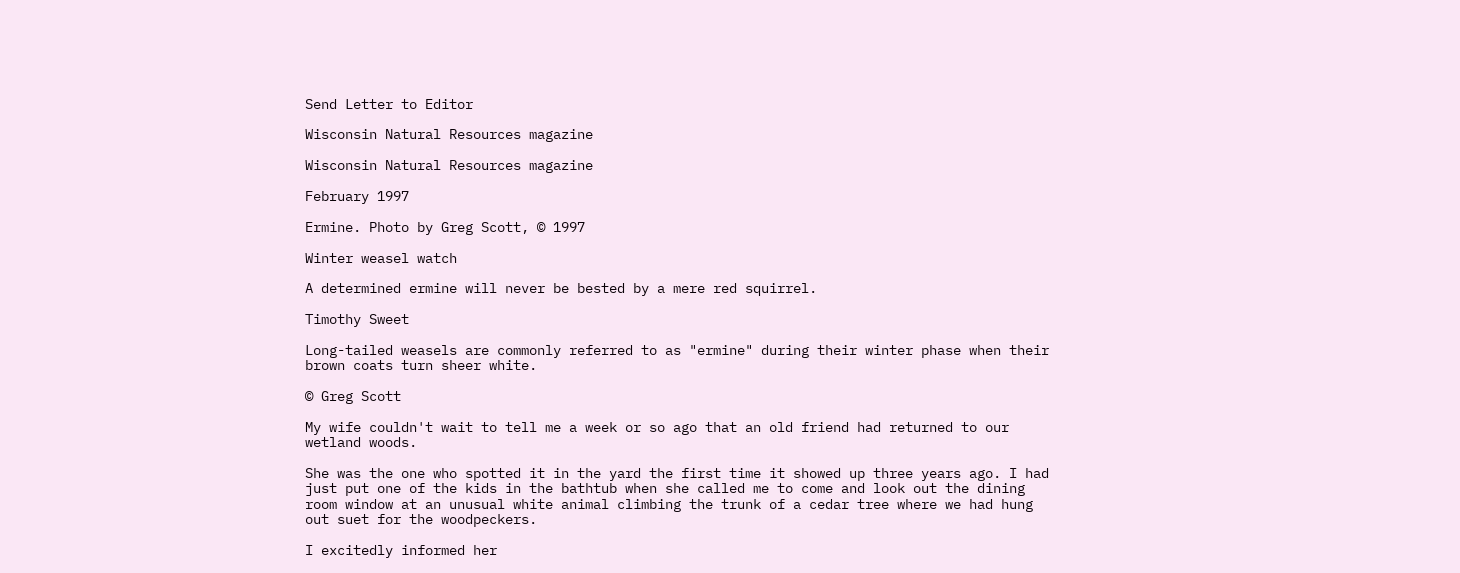Send Letter to Editor

Wisconsin Natural Resources magazine

Wisconsin Natural Resources magazine

February 1997

Ermine. Photo by Greg Scott, © 1997

Winter weasel watch

A determined ermine will never be bested by a mere red squirrel.

Timothy Sweet

Long-tailed weasels are commonly referred to as "ermine" during their winter phase when their brown coats turn sheer white.

© Greg Scott

My wife couldn't wait to tell me a week or so ago that an old friend had returned to our wetland woods.

She was the one who spotted it in the yard the first time it showed up three years ago. I had just put one of the kids in the bathtub when she called me to come and look out the dining room window at an unusual white animal climbing the trunk of a cedar tree where we had hung out suet for the woodpeckers.

I excitedly informed her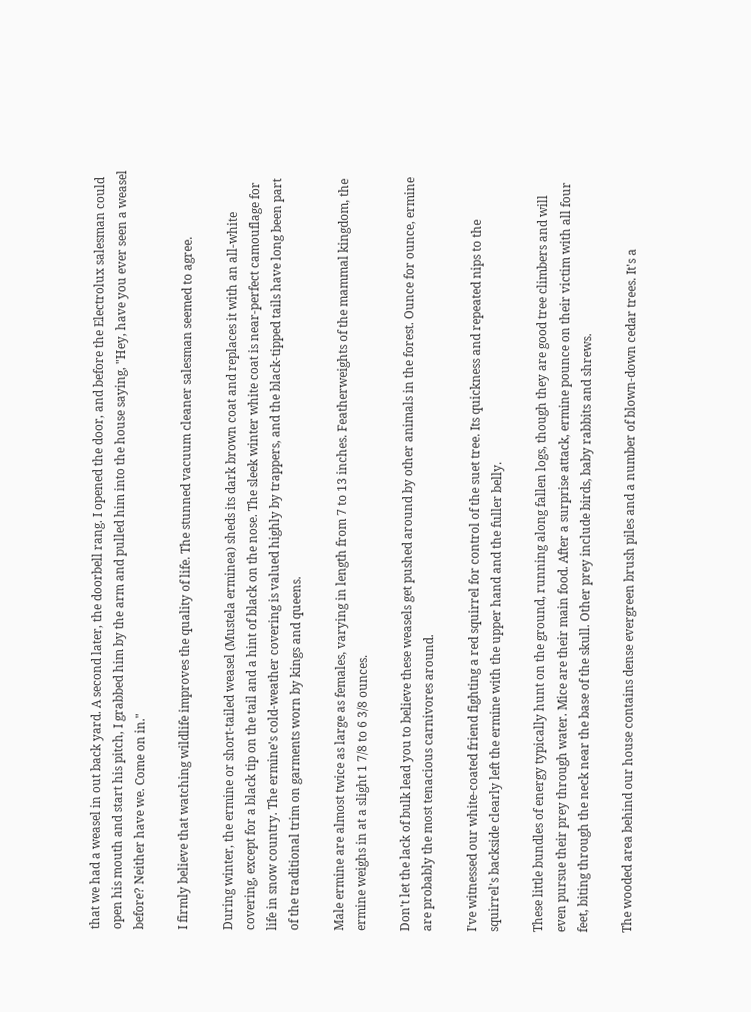that we had a weasel in out back yard. A second later, the doorbell rang. I opened the door, and before the Electrolux salesman could open his mouth and start his pitch, I grabbed him by the arm and pulled him into the house saying, "Hey, have you ever seen a weasel before? Neither have we. Come on in."

I firmly believe that watching wildlife improves the quality of life. The stunned vacuum cleaner salesman seemed to agree.

During winter, the ermine or short-tailed weasel (Mustela erminea) sheds its dark brown coat and replaces it with an all-white covering, except for a black tip on the tail and a hint of black on the nose. The sleek winter white coat is near-perfect camouflage for life in snow country. The ermine's cold-weather covering is valued highly by trappers, and the black-tipped tails have long been part of the traditional trim on garments worn by kings and queens.

Male ermine are almost twice as large as females, varying in length from 7 to 13 inches. Featherweights of the mammal kingdom, the ermine weighs in at a slight 1 7/8 to 6 3/8 ounces.

Don't let the lack of bulk lead you to believe these weasels get pushed around by other animals in the forest. Ounce for ounce, ermine are probably the most tenacious carnivores around.

I've witnessed our white-coated friend fighting a red squirrel for control of the suet tree. Its quickness and repeated nips to the squirrel's backside clearly left the ermine with the upper hand and the fuller belly.

These little bundles of energy typically hunt on the ground, running along fallen logs, though they are good tree climbers and will even pursue their prey through water. Mice are their main food. After a surprise attack, ermine pounce on their victim with all four feet, biting through the neck near the base of the skull. Other prey include birds, baby rabbits and shrews.

The wooded area behind our house contains dense evergreen brush piles and a number of blown-down cedar trees. It's a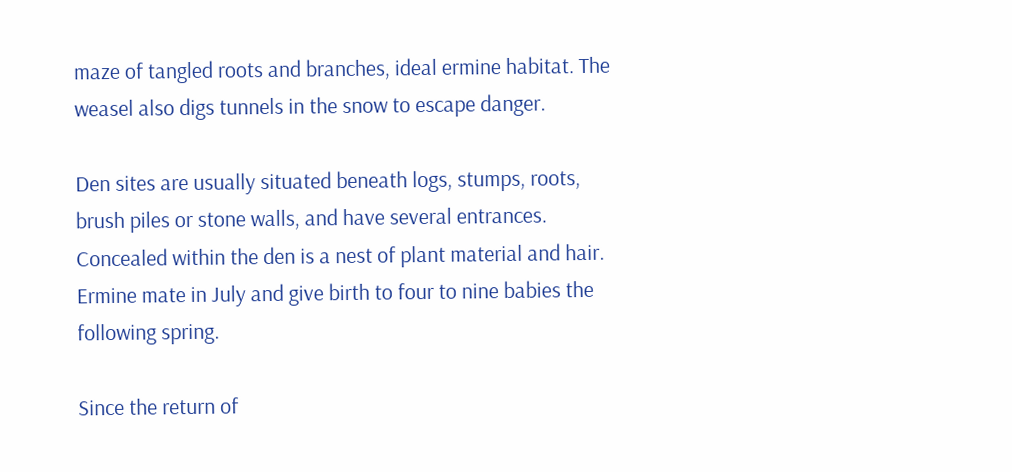maze of tangled roots and branches, ideal ermine habitat. The weasel also digs tunnels in the snow to escape danger.

Den sites are usually situated beneath logs, stumps, roots, brush piles or stone walls, and have several entrances. Concealed within the den is a nest of plant material and hair. Ermine mate in July and give birth to four to nine babies the following spring.

Since the return of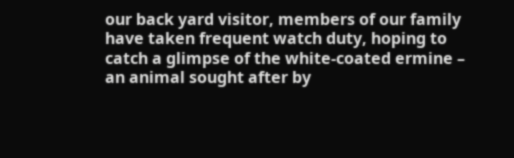our back yard visitor, members of our family have taken frequent watch duty, hoping to catch a glimpse of the white-coated ermine – an animal sought after by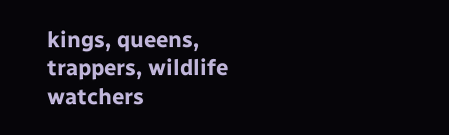kings, queens, trappers, wildlife watchers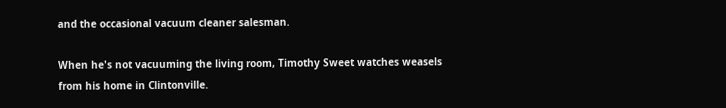and the occasional vacuum cleaner salesman.

When he's not vacuuming the living room, Timothy Sweet watches weasels from his home in Clintonville.